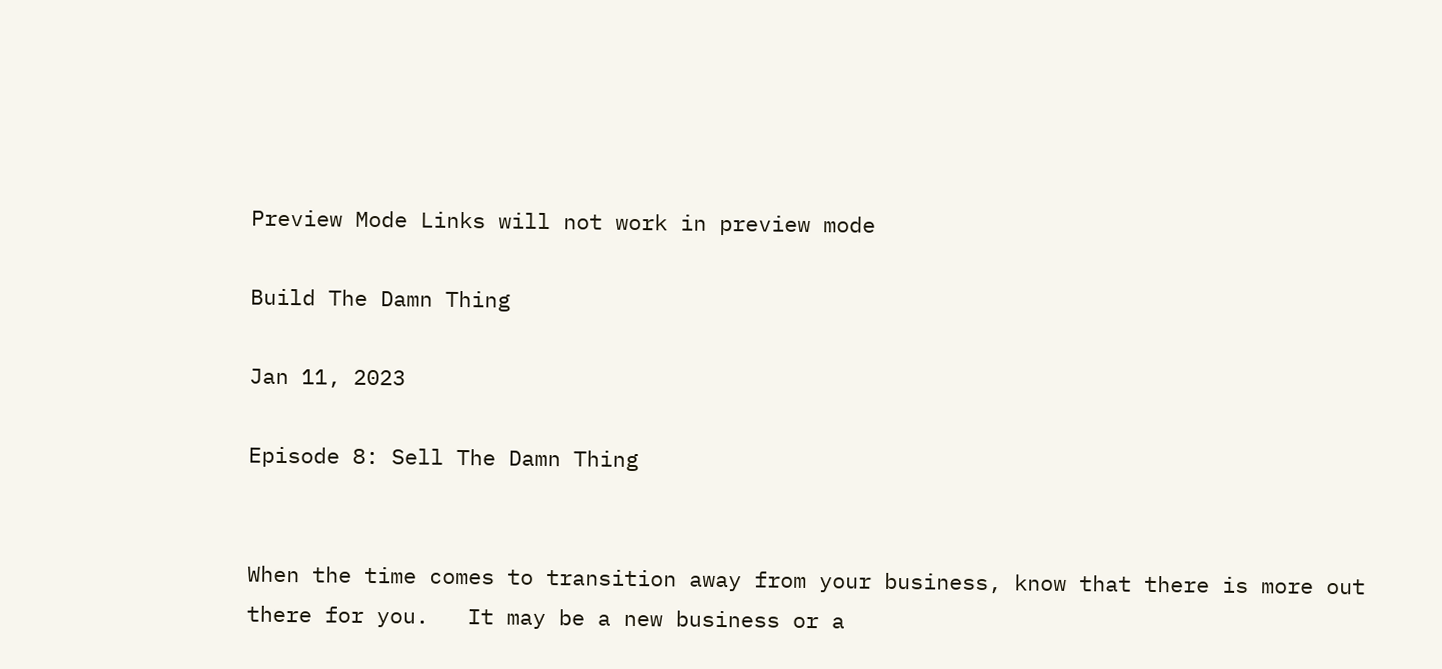Preview Mode Links will not work in preview mode

Build The Damn Thing

Jan 11, 2023

Episode 8: Sell The Damn Thing


When the time comes to transition away from your business, know that there is more out there for you.   It may be a new business or a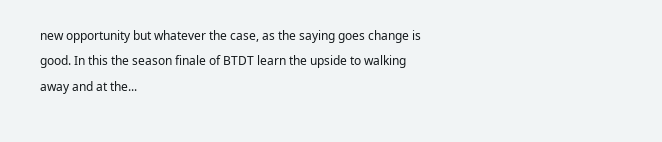new opportunity but whatever the case, as the saying goes change is good. In this the season finale of BTDT learn the upside to walking away and at the...